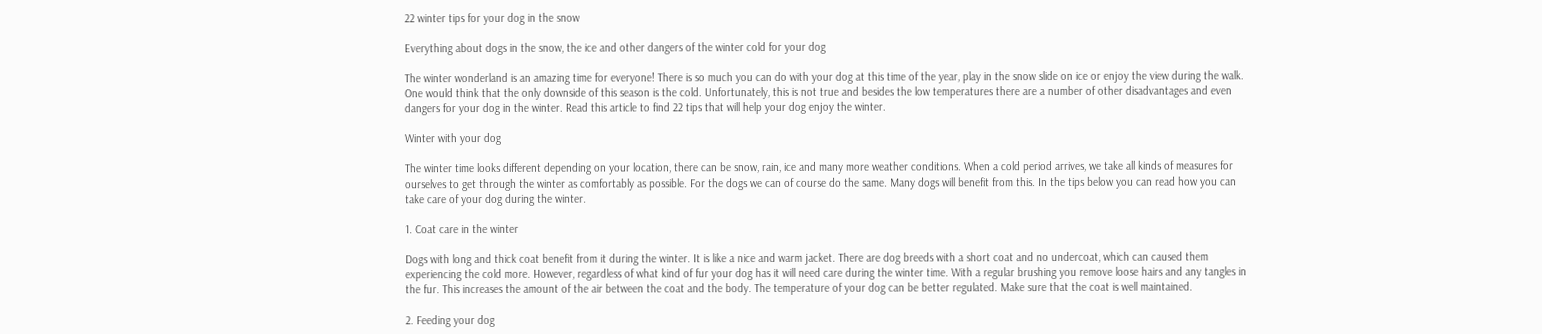22 winter tips for your dog in the snow

Everything about dogs in the snow, the ice and other dangers of the winter cold for your dog

The winter wonderland is an amazing time for everyone! There is so much you can do with your dog at this time of the year, play in the snow slide on ice or enjoy the view during the walk. One would think that the only downside of this season is the cold. Unfortunately, this is not true and besides the low temperatures there are a number of other disadvantages and even dangers for your dog in the winter. Read this article to find 22 tips that will help your dog enjoy the winter.

Winter with your dog

The winter time looks different depending on your location, there can be snow, rain, ice and many more weather conditions. When a cold period arrives, we take all kinds of measures for ourselves to get through the winter as comfortably as possible. For the dogs we can of course do the same. Many dogs will benefit from this. In the tips below you can read how you can take care of your dog during the winter.

1. Coat care in the winter

Dogs with long and thick coat benefit from it during the winter. It is like a nice and warm jacket. There are dog breeds with a short coat and no undercoat, which can caused them experiencing the cold more. However, regardless of what kind of fur your dog has it will need care during the winter time. With a regular brushing you remove loose hairs and any tangles in the fur. This increases the amount of the air between the coat and the body. The temperature of your dog can be better regulated. Make sure that the coat is well maintained.

2. Feeding your dog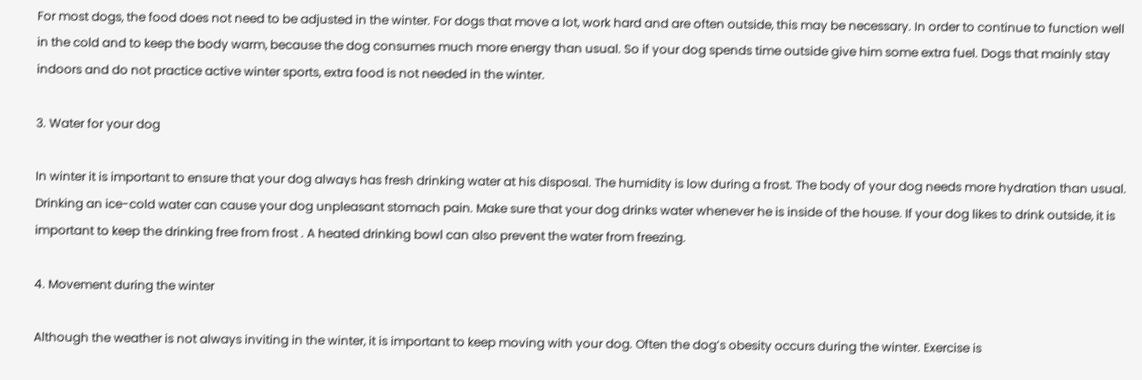For most dogs, the food does not need to be adjusted in the winter. For dogs that move a lot, work hard and are often outside, this may be necessary. In order to continue to function well in the cold and to keep the body warm, because the dog consumes much more energy than usual. So if your dog spends time outside give him some extra fuel. Dogs that mainly stay indoors and do not practice active winter sports, extra food is not needed in the winter.

3. Water for your dog

In winter it is important to ensure that your dog always has fresh drinking water at his disposal. The humidity is low during a frost. The body of your dog needs more hydration than usual. Drinking an ice-cold water can cause your dog unpleasant stomach pain. Make sure that your dog drinks water whenever he is inside of the house. If your dog likes to drink outside, it is important to keep the drinking free from frost . A heated drinking bowl can also prevent the water from freezing.

4. Movement during the winter

Although the weather is not always inviting in the winter, it is important to keep moving with your dog. Often the dog’s obesity occurs during the winter. Exercise is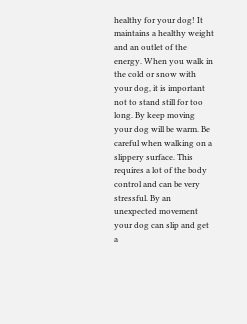healthy for your dog! It maintains a healthy weight and an outlet of the energy. When you walk in the cold or snow with your dog, it is important not to stand still for too long. By keep moving your dog will be warm. Be careful when walking on a slippery surface. This requires a lot of the body control and can be very stressful. By an unexpected movement your dog can slip and get a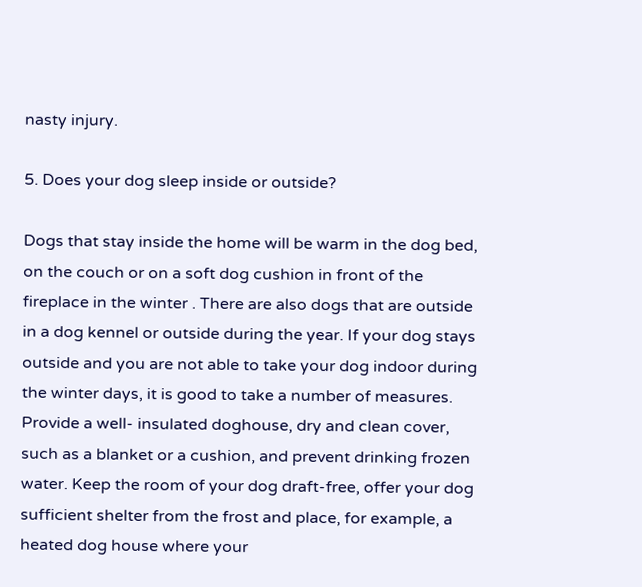nasty injury.

5. Does your dog sleep inside or outside?

Dogs that stay inside the home will be warm in the dog bed, on the couch or on a soft dog cushion in front of the fireplace in the winter . There are also dogs that are outside in a dog kennel or outside during the year. If your dog stays outside and you are not able to take your dog indoor during the winter days, it is good to take a number of measures. Provide a well- insulated doghouse, dry and clean cover, such as a blanket or a cushion, and prevent drinking frozen water. Keep the room of your dog draft-free, offer your dog sufficient shelter from the frost and place, for example, a heated dog house where your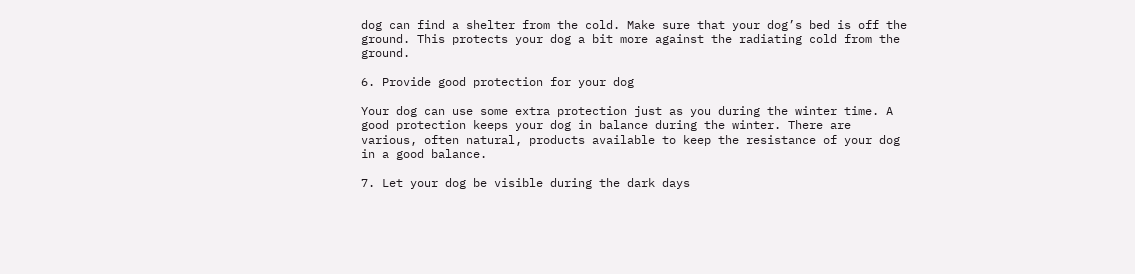dog can find a shelter from the cold. Make sure that your dog’s bed is off the ground. This protects your dog a bit more against the radiating cold from the ground.

6. Provide good protection for your dog

Your dog can use some extra protection just as you during the winter time. A good protection keeps your dog in balance during the winter. There are various, often natural, products available to keep the resistance of your dog in a good balance.

7. Let your dog be visible during the dark days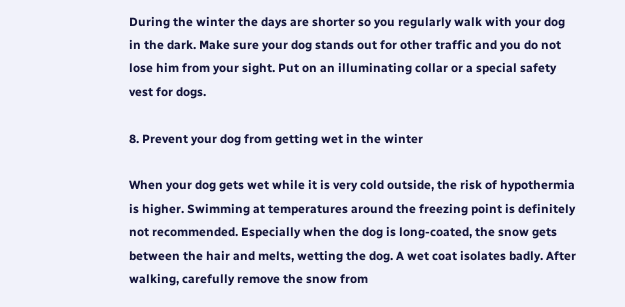During the winter the days are shorter so you regularly walk with your dog in the dark. Make sure your dog stands out for other traffic and you do not lose him from your sight. Put on an illuminating collar or a special safety vest for dogs.

8. Prevent your dog from getting wet in the winter

When your dog gets wet while it is very cold outside, the risk of hypothermia is higher. Swimming at temperatures around the freezing point is definitely not recommended. Especially when the dog is long-coated, the snow gets between the hair and melts, wetting the dog. A wet coat isolates badly. After walking, carefully remove the snow from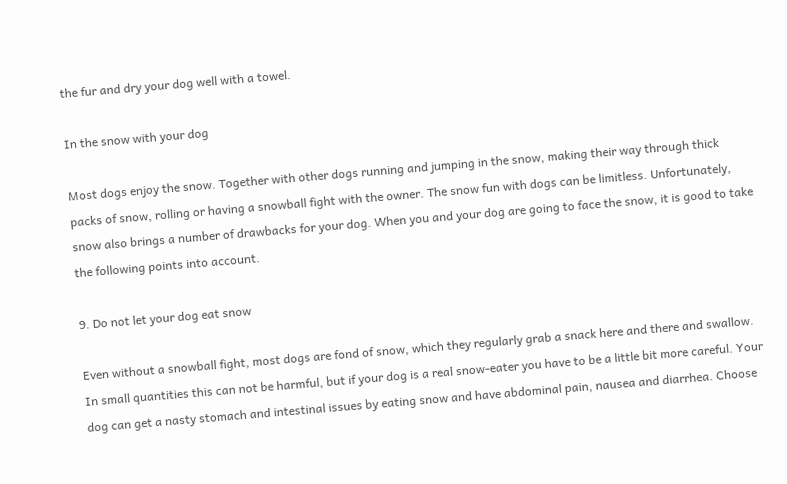the fur and dry your dog well with a towel.

In the snow with your dog

Most dogs enjoy the snow. Together with other dogs running and jumping in the snow, making their way through thick packs of snow, rolling or having a snowball fight with the owner. The snow fun with dogs can be limitless. Unfortunately, snow also brings a number of drawbacks for your dog. When you and your dog are going to face the snow, it is good to take the following points into account.

9. Do not let your dog eat snow

Even without a snowball fight, most dogs are fond of snow, which they regularly grab a snack here and there and swallow. In small quantities this can not be harmful, but if your dog is a real snow-eater you have to be a little bit more careful. Your dog can get a nasty stomach and intestinal issues by eating snow and have abdominal pain, nausea and diarrhea. Choose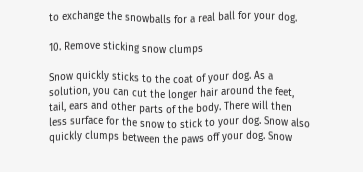to exchange the snowballs for a real ball for your dog.

10. Remove sticking snow clumps

Snow quickly sticks to the coat of your dog. As a solution, you can cut the longer hair around the feet, tail, ears and other parts of the body. There will then less surface for the snow to stick to your dog. Snow also quickly clumps between the paws off your dog. Snow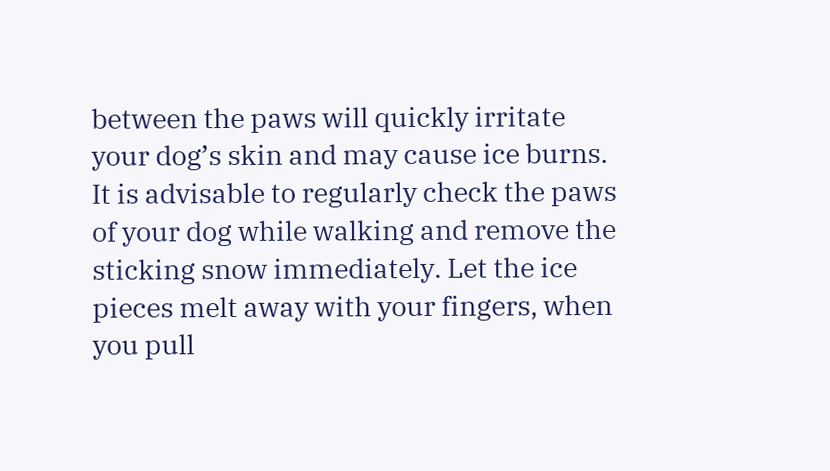between the paws will quickly irritate your dog’s skin and may cause ice burns. It is advisable to regularly check the paws of your dog while walking and remove the sticking snow immediately. Let the ice pieces melt away with your fingers, when you pull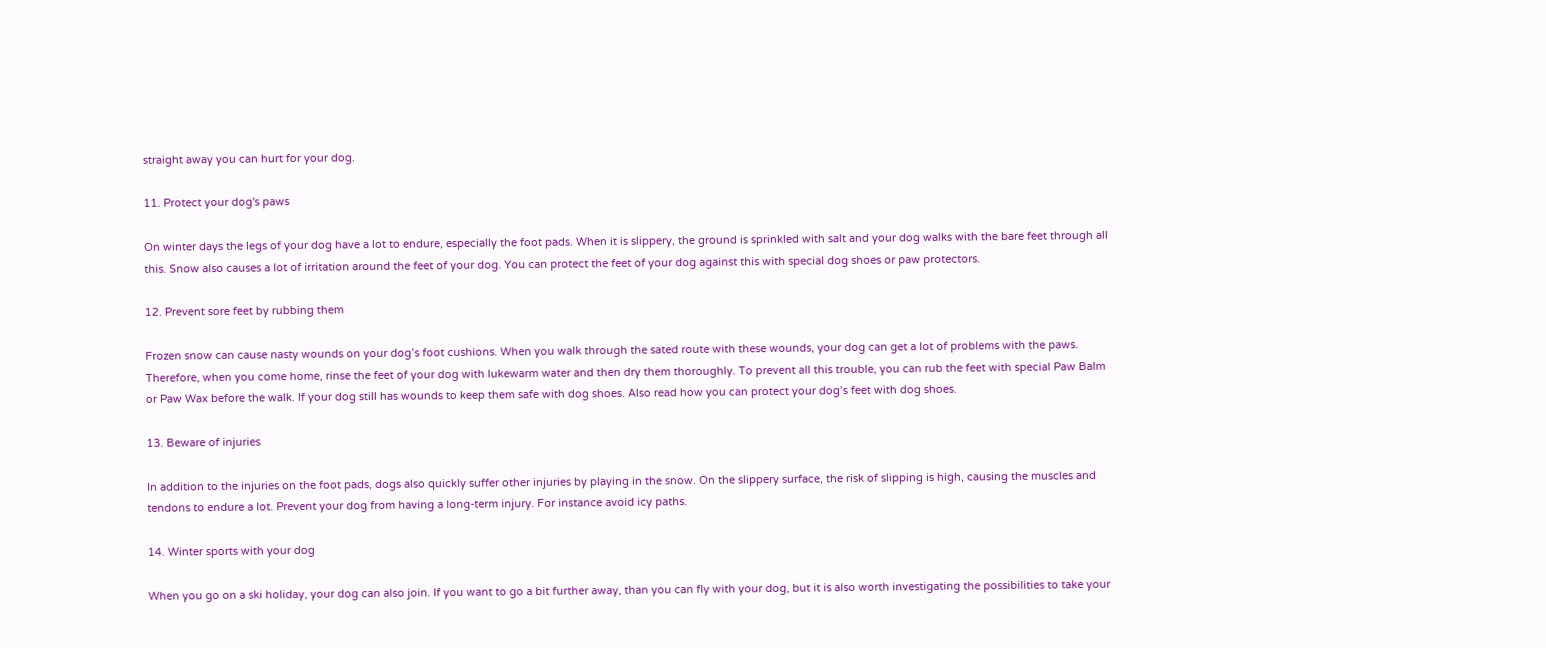straight away you can hurt for your dog.

11. Protect your dog's paws

On winter days the legs of your dog have a lot to endure, especially the foot pads. When it is slippery, the ground is sprinkled with salt and your dog walks with the bare feet through all this. Snow also causes a lot of irritation around the feet of your dog. You can protect the feet of your dog against this with special dog shoes or paw protectors.

12. Prevent sore feet by rubbing them

Frozen snow can cause nasty wounds on your dog’s foot cushions. When you walk through the sated route with these wounds, your dog can get a lot of problems with the paws. Therefore, when you come home, rinse the feet of your dog with lukewarm water and then dry them thoroughly. To prevent all this trouble, you can rub the feet with special Paw Balm or Paw Wax before the walk. If your dog still has wounds to keep them safe with dog shoes. Also read how you can protect your dog’s feet with dog shoes.

13. Beware of injuries

In addition to the injuries on the foot pads, dogs also quickly suffer other injuries by playing in the snow. On the slippery surface, the risk of slipping is high, causing the muscles and tendons to endure a lot. Prevent your dog from having a long-term injury. For instance avoid icy paths.

14. Winter sports with your dog

When you go on a ski holiday, your dog can also join. If you want to go a bit further away, than you can fly with your dog, but it is also worth investigating the possibilities to take your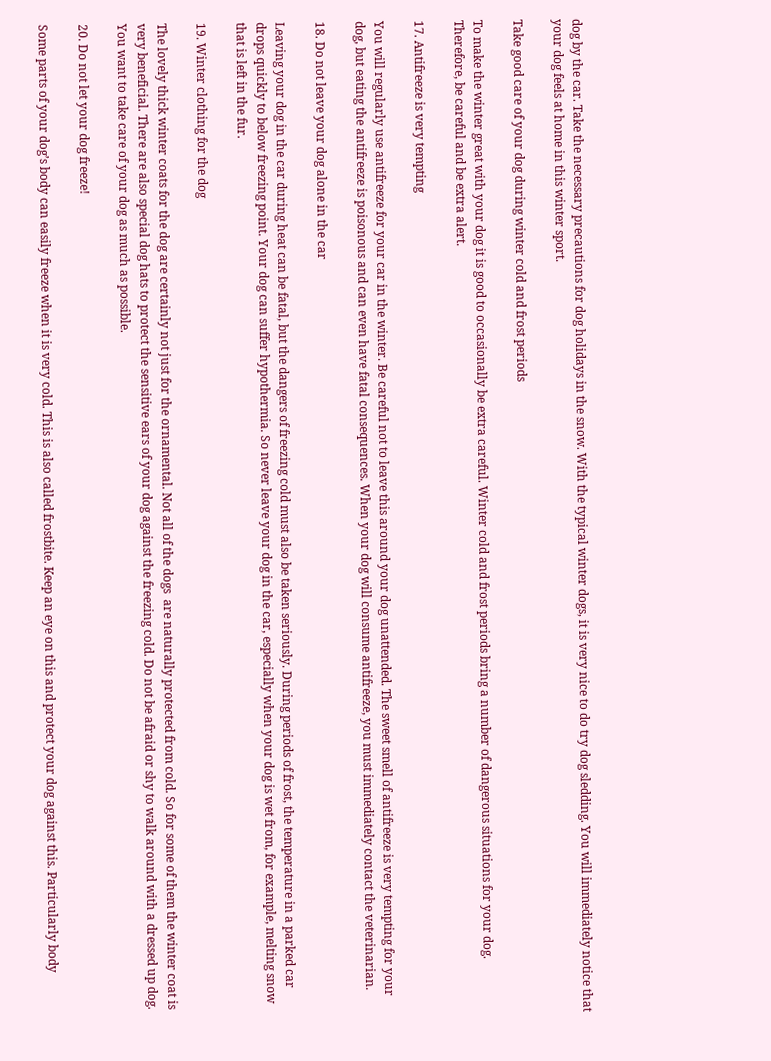dog by the car. Take the necessary precautions for dog holidays in the snow. With the typical winter dogs, it is very nice to do try dog sledding. You will immediately notice that your dog feels at home in this winter sport.

Take good care of your dog during winter cold and frost periods

To make the winter great with your dog it is good to occasionally be extra careful. Winter cold and frost periods bring a number of dangerous situations for your dog. Therefore, be careful and be extra alert.

17. Antifreeze is very tempting

You will regularly use antifreeze for your car in the winter. Be careful not to leave this around your dog unattended. The sweet smell of antifreeze is very tempting for your dog, but eating the antifreeze is poisonous and can even have fatal consequences. When your dog will consume antifreeze, you must immediately contact the veterinarian.

18. Do not leave your dog alone in the car

Leaving your dog in the car during heat can be fatal, but the dangers of freezing cold must also be taken seriously. During periods of frost, the temperature in a parked car drops quickly to below freezing point. Your dog can suffer hypothermia. So never leave your dog in the car, especially when your dog is wet from, for example, melting snow that is left in the fur.

19. Winter clothing for the dog

The lovely thick winter coats for the dog are certainly not just for the ornamental. Not all of the dogs  are naturally protected from cold. So for some of them the winter coat is very beneficial. There are also special dog hats to protect the sensitive ears of your dog against the freezing cold. Do not be afraid or shy to walk around with a dressed up dog. You want to take care of your dog as much as possible.

20. Do not let your dog freeze!

Some parts of your dog’s body can easily freeze when it is very cold. This is also called frostbite. Keep an eye on this and protect your dog against this. Particularly body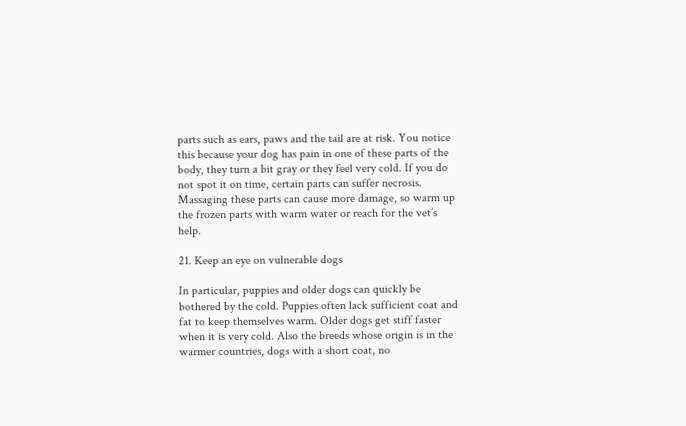parts such as ears, paws and the tail are at risk. You notice this because your dog has pain in one of these parts of the body, they turn a bit gray or they feel very cold. If you do not spot it on time, certain parts can suffer necrosis. Massaging these parts can cause more damage, so warm up the frozen parts with warm water or reach for the vet’s help.

21. Keep an eye on vulnerable dogs

In particular, puppies and older dogs can quickly be bothered by the cold. Puppies often lack sufficient coat and fat to keep themselves warm. Older dogs get stiff faster when it is very cold. Also the breeds whose origin is in the warmer countries, dogs with a short coat, no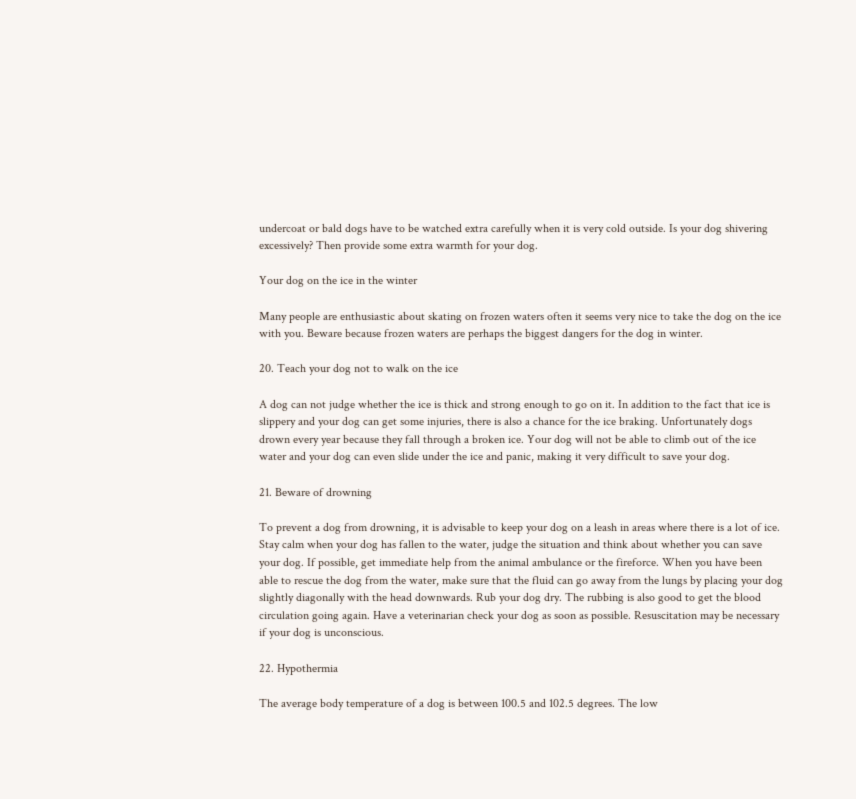undercoat or bald dogs have to be watched extra carefully when it is very cold outside. Is your dog shivering excessively? Then provide some extra warmth for your dog.

Your dog on the ice in the winter

Many people are enthusiastic about skating on frozen waters often it seems very nice to take the dog on the ice with you. Beware because frozen waters are perhaps the biggest dangers for the dog in winter.

20. Teach your dog not to walk on the ice

A dog can not judge whether the ice is thick and strong enough to go on it. In addition to the fact that ice is slippery and your dog can get some injuries, there is also a chance for the ice braking. Unfortunately dogs drown every year because they fall through a broken ice. Your dog will not be able to climb out of the ice water and your dog can even slide under the ice and panic, making it very difficult to save your dog.

21. Beware of drowning

To prevent a dog from drowning, it is advisable to keep your dog on a leash in areas where there is a lot of ice. Stay calm when your dog has fallen to the water, judge the situation and think about whether you can save your dog. If possible, get immediate help from the animal ambulance or the fireforce. When you have been able to rescue the dog from the water, make sure that the fluid can go away from the lungs by placing your dog slightly diagonally with the head downwards. Rub your dog dry. The rubbing is also good to get the blood circulation going again. Have a veterinarian check your dog as soon as possible. Resuscitation may be necessary if your dog is unconscious.

22. Hypothermia

The average body temperature of a dog is between 100.5 and 102.5 degrees. The low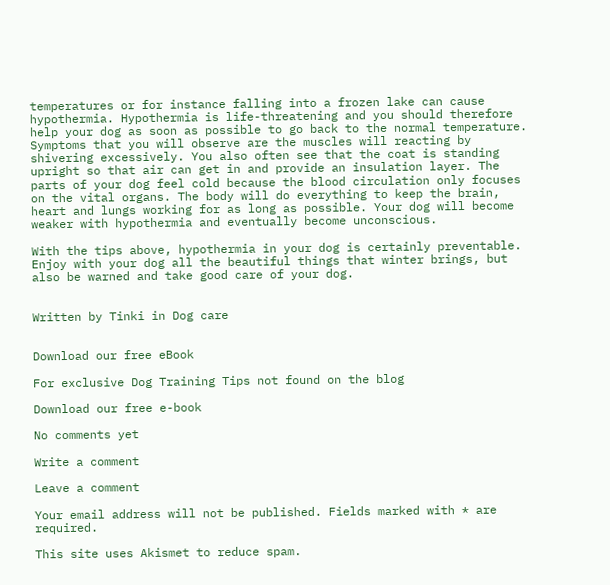temperatures or for instance falling into a frozen lake can cause hypothermia. Hypothermia is life-threatening and you should therefore help your dog as soon as possible to go back to the normal temperature. Symptoms that you will observe are the muscles will reacting by shivering excessively. You also often see that the coat is standing upright so that air can get in and provide an insulation layer. The parts of your dog feel cold because the blood circulation only focuses on the vital organs. The body will do everything to keep the brain, heart and lungs working for as long as possible. Your dog will become weaker with hypothermia and eventually become unconscious.

With the tips above, hypothermia in your dog is certainly preventable. Enjoy with your dog all the beautiful things that winter brings, but also be warned and take good care of your dog.


Written by Tinki in Dog care


Download our free eBook

For exclusive Dog Training Tips not found on the blog

Download our free e-book

No comments yet

Write a comment

Leave a comment

Your email address will not be published. Fields marked with * are required.

This site uses Akismet to reduce spam.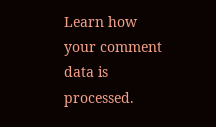Learn how your comment data is processed.